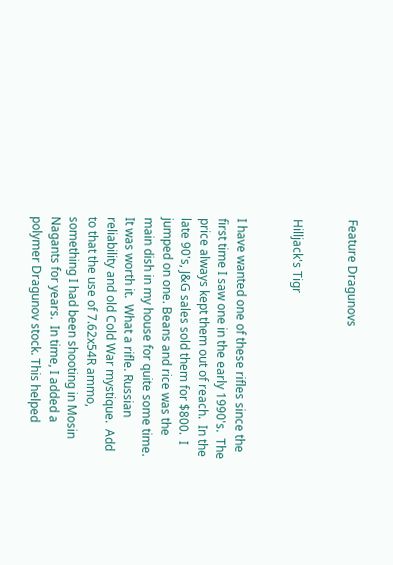Feature Dragunovs


Hilljack's Tigr


I have wanted one of these rifles since the first time I saw one in the early 1990's.  The price always kept them out of reach.  In the late 90's, J&G sales sold them for $800.  I jumped on one. Beans and rice was the main dish in my house for quite some time.  It was worth it.  What a rifle. Russian reliability and old Cold War mystique.  Add to that the use of 7.62x54R ammo, something I had been shooting in Mosin Nagants for years.  In time, I added a polymer Dragunov stock. This helped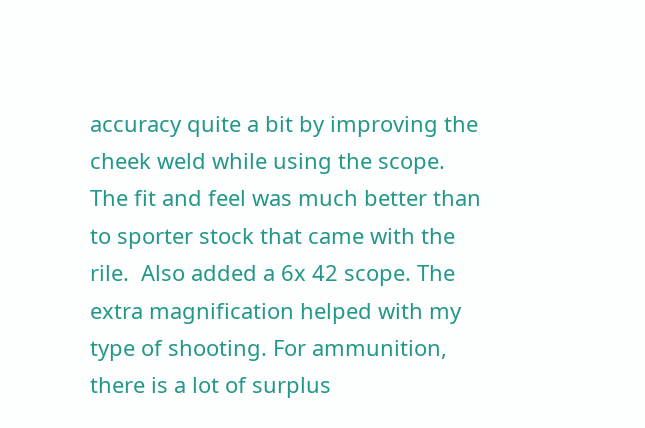accuracy quite a bit by improving the cheek weld while using the scope. The fit and feel was much better than to sporter stock that came with the rile.  Also added a 6x 42 scope. The extra magnification helped with my type of shooting. For ammunition, there is a lot of surplus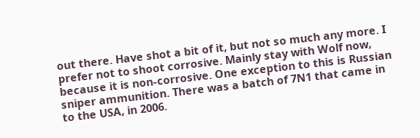out there. Have shot a bit of it, but not so much any more. I prefer not to shoot corrosive. Mainly stay with Wolf now, because it is non-corrosive. One exception to this is Russian sniper ammunition. There was a batch of 7N1 that came in to the USA, in 2006.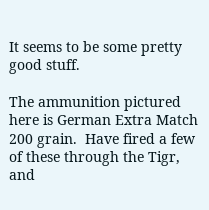It seems to be some pretty good stuff.

The ammunition pictured here is German Extra Match 200 grain.  Have fired a few of these through the Tigr, and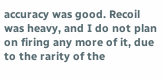accuracy was good. Recoil was heavy, and I do not plan on firing any more of it, due to the rarity of the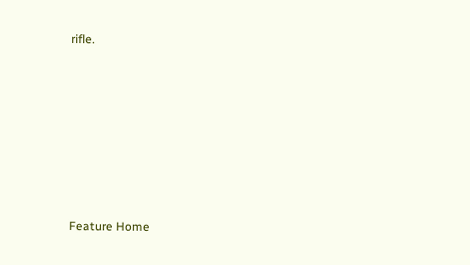rifle.











Feature Home